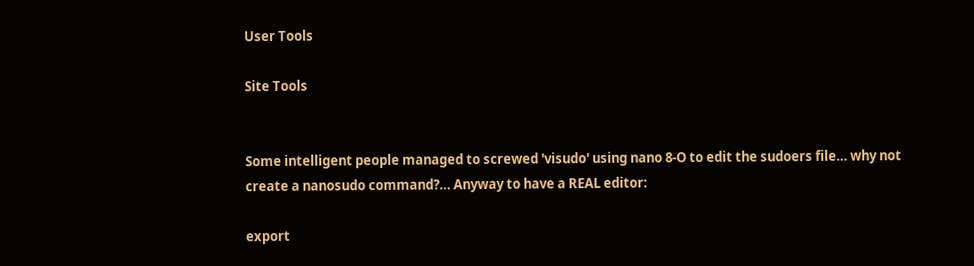User Tools

Site Tools


Some intelligent people managed to screwed 'visudo' using nano 8-O to edit the sudoers file… why not create a nanosudo command?… Anyway to have a REAL editor:

export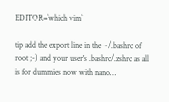EDITOR=`which vim`

tip add the export line in the ~/.bashrc of root ;-) and your user's .bashrc/.zshrc as all is for dummies now with nano…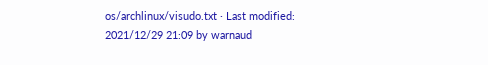os/archlinux/visudo.txt · Last modified: 2021/12/29 21:09 by warnaud